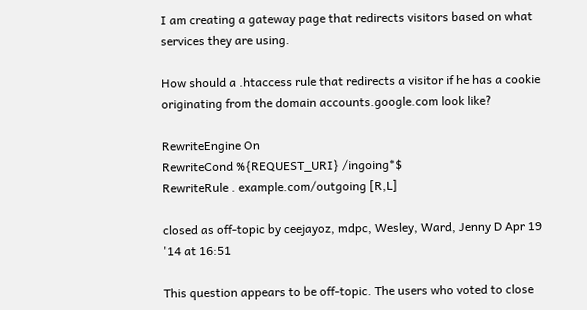I am creating a gateway page that redirects visitors based on what services they are using.

How should a .htaccess rule that redirects a visitor if he has a cookie originating from the domain accounts.google.com look like?

RewriteEngine On
RewriteCond %{REQUEST_URI} /ingoing*$
RewriteRule . example.com/outgoing [R,L]

closed as off-topic by ceejayoz, mdpc, Wesley, Ward, Jenny D Apr 19 '14 at 16:51

This question appears to be off-topic. The users who voted to close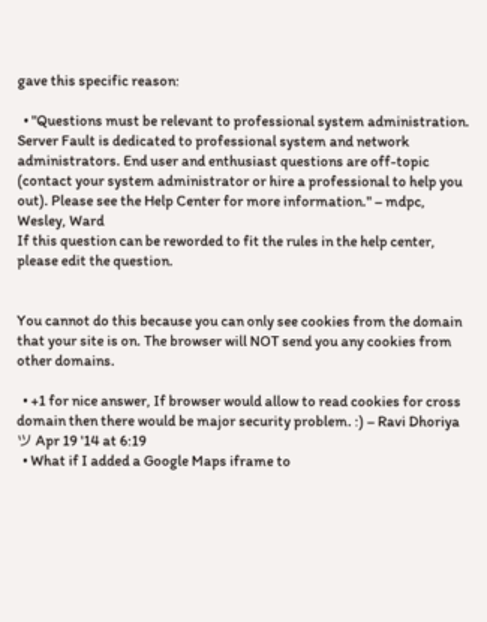gave this specific reason:

  • "Questions must be relevant to professional system administration. Server Fault is dedicated to professional system and network administrators. End user and enthusiast questions are off-topic (contact your system administrator or hire a professional to help you out). Please see the Help Center for more information." – mdpc, Wesley, Ward
If this question can be reworded to fit the rules in the help center, please edit the question.


You cannot do this because you can only see cookies from the domain that your site is on. The browser will NOT send you any cookies from other domains.

  • +1 for nice answer, If browser would allow to read cookies for cross domain then there would be major security problem. :) – Ravi Dhoriya ツ Apr 19 '14 at 6:19
  • What if I added a Google Maps iframe to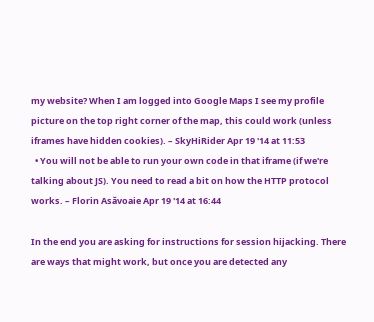my website? When I am logged into Google Maps I see my profile picture on the top right corner of the map, this could work (unless iframes have hidden cookies). – SkyHiRider Apr 19 '14 at 11:53
  • You will not be able to run your own code in that iframe (if we're talking about JS). You need to read a bit on how the HTTP protocol works. – Florin Asăvoaie Apr 19 '14 at 16:44

In the end you are asking for instructions for session hijacking. There are ways that might work, but once you are detected any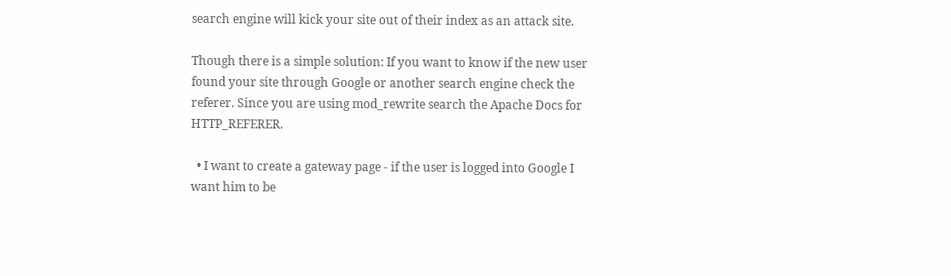search engine will kick your site out of their index as an attack site.

Though there is a simple solution: If you want to know if the new user found your site through Google or another search engine check the referer. Since you are using mod_rewrite search the Apache Docs for HTTP_REFERER.

  • I want to create a gateway page - if the user is logged into Google I want him to be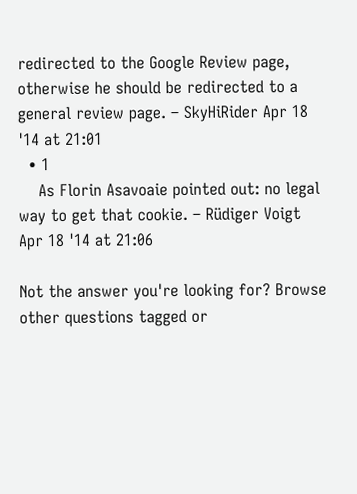redirected to the Google Review page, otherwise he should be redirected to a general review page. – SkyHiRider Apr 18 '14 at 21:01
  • 1
    As Florin Asavoaie pointed out: no legal way to get that cookie. – Rüdiger Voigt Apr 18 '14 at 21:06

Not the answer you're looking for? Browse other questions tagged or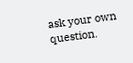ask your own question.